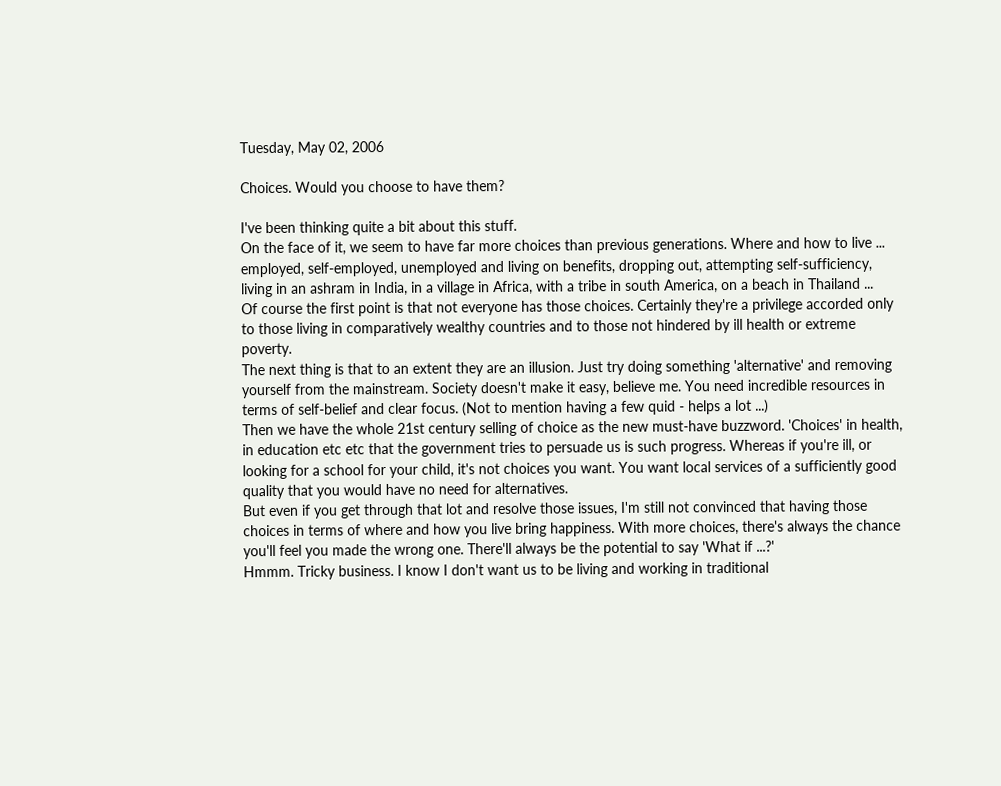Tuesday, May 02, 2006

Choices. Would you choose to have them?

I've been thinking quite a bit about this stuff.
On the face of it, we seem to have far more choices than previous generations. Where and how to live ... employed, self-employed, unemployed and living on benefits, dropping out, attempting self-sufficiency, living in an ashram in India, in a village in Africa, with a tribe in south America, on a beach in Thailand ...
Of course the first point is that not everyone has those choices. Certainly they're a privilege accorded only to those living in comparatively wealthy countries and to those not hindered by ill health or extreme poverty.
The next thing is that to an extent they are an illusion. Just try doing something 'alternative' and removing yourself from the mainstream. Society doesn't make it easy, believe me. You need incredible resources in terms of self-belief and clear focus. (Not to mention having a few quid - helps a lot ...)
Then we have the whole 21st century selling of choice as the new must-have buzzword. 'Choices' in health, in education etc etc that the government tries to persuade us is such progress. Whereas if you're ill, or looking for a school for your child, it's not choices you want. You want local services of a sufficiently good quality that you would have no need for alternatives.
But even if you get through that lot and resolve those issues, I'm still not convinced that having those choices in terms of where and how you live bring happiness. With more choices, there's always the chance you'll feel you made the wrong one. There'll always be the potential to say 'What if ...?'
Hmmm. Tricky business. I know I don't want us to be living and working in traditional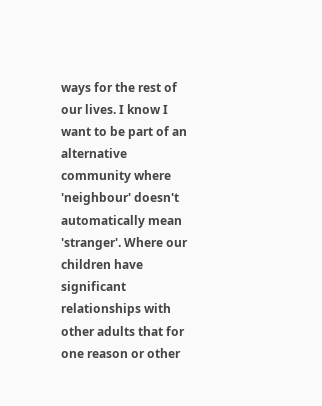ways for the rest of our lives. I know I want to be part of an alternative community where 'neighbour' doesn't automatically mean 'stranger'. Where our children have significant relationships with other adults that for one reason or other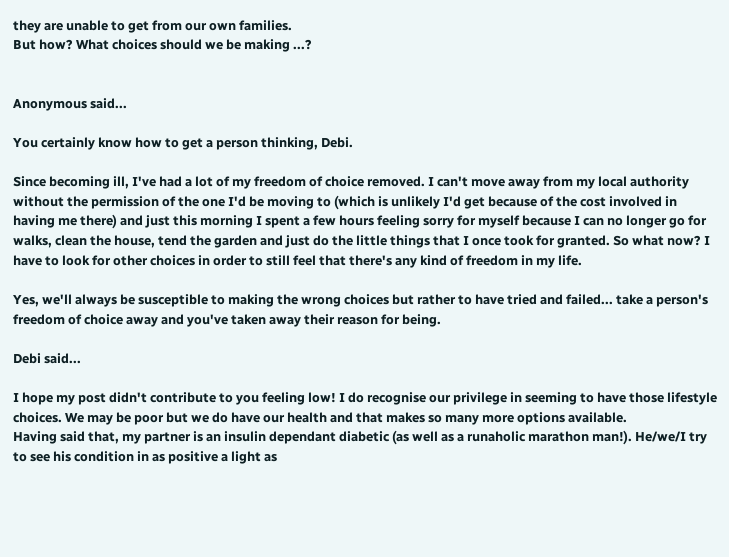they are unable to get from our own families.
But how? What choices should we be making ...?


Anonymous said...

You certainly know how to get a person thinking, Debi.

Since becoming ill, I've had a lot of my freedom of choice removed. I can't move away from my local authority without the permission of the one I'd be moving to (which is unlikely I'd get because of the cost involved in having me there) and just this morning I spent a few hours feeling sorry for myself because I can no longer go for walks, clean the house, tend the garden and just do the little things that I once took for granted. So what now? I have to look for other choices in order to still feel that there's any kind of freedom in my life.

Yes, we'll always be susceptible to making the wrong choices but rather to have tried and failed... take a person's freedom of choice away and you've taken away their reason for being.

Debi said...

I hope my post didn't contribute to you feeling low! I do recognise our privilege in seeming to have those lifestyle choices. We may be poor but we do have our health and that makes so many more options available.
Having said that, my partner is an insulin dependant diabetic (as well as a runaholic marathon man!). He/we/I try to see his condition in as positive a light as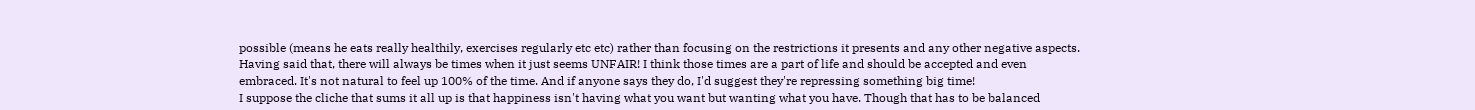possible (means he eats really healthily, exercises regularly etc etc) rather than focusing on the restrictions it presents and any other negative aspects.
Having said that, there will always be times when it just seems UNFAIR! I think those times are a part of life and should be accepted and even embraced. It's not natural to feel up 100% of the time. And if anyone says they do, I'd suggest they're repressing something big time!
I suppose the cliche that sums it all up is that happiness isn't having what you want but wanting what you have. Though that has to be balanced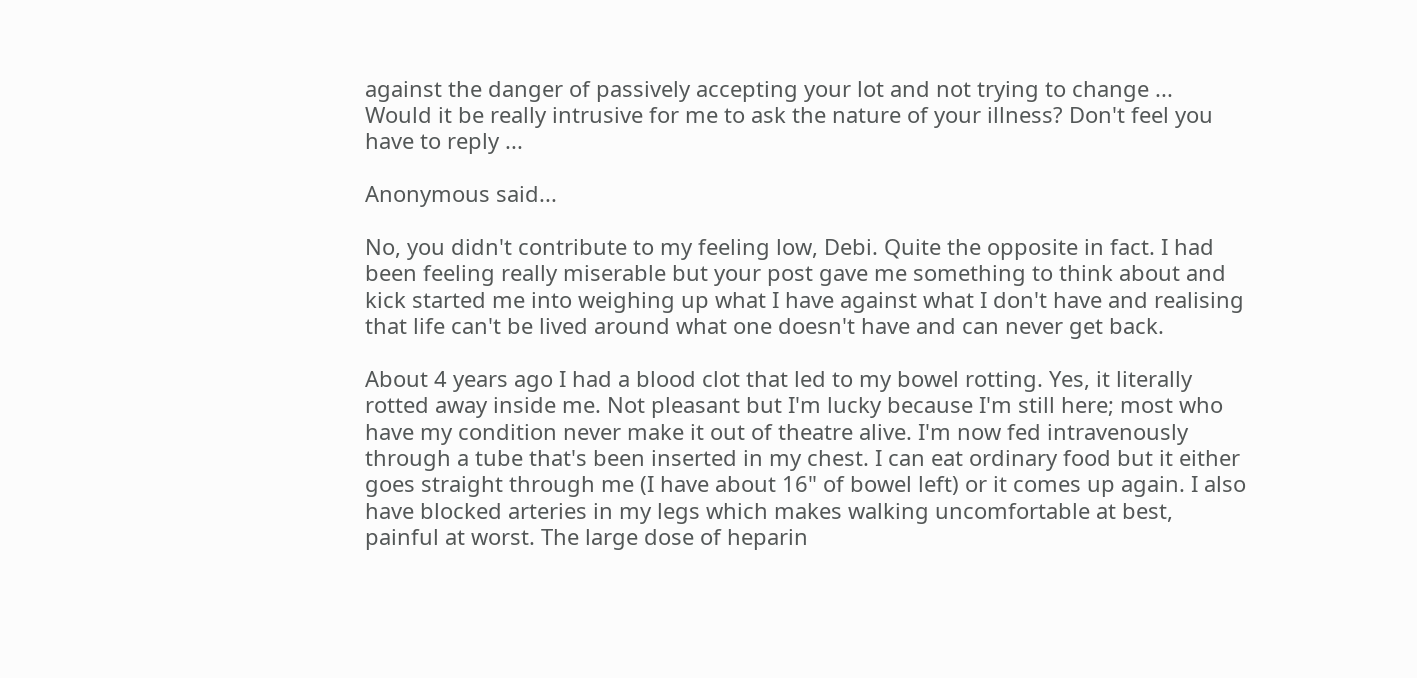against the danger of passively accepting your lot and not trying to change ...
Would it be really intrusive for me to ask the nature of your illness? Don't feel you have to reply ...

Anonymous said...

No, you didn't contribute to my feeling low, Debi. Quite the opposite in fact. I had been feeling really miserable but your post gave me something to think about and kick started me into weighing up what I have against what I don't have and realising that life can't be lived around what one doesn't have and can never get back.

About 4 years ago I had a blood clot that led to my bowel rotting. Yes, it literally rotted away inside me. Not pleasant but I'm lucky because I'm still here; most who have my condition never make it out of theatre alive. I'm now fed intravenously through a tube that's been inserted in my chest. I can eat ordinary food but it either goes straight through me (I have about 16" of bowel left) or it comes up again. I also have blocked arteries in my legs which makes walking uncomfortable at best, painful at worst. The large dose of heparin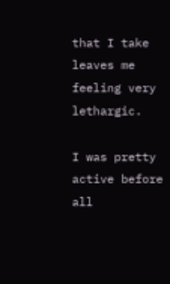that I take leaves me feeling very lethargic.

I was pretty active before all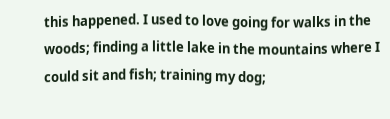this happened. I used to love going for walks in the woods; finding a little lake in the mountains where I could sit and fish; training my dog;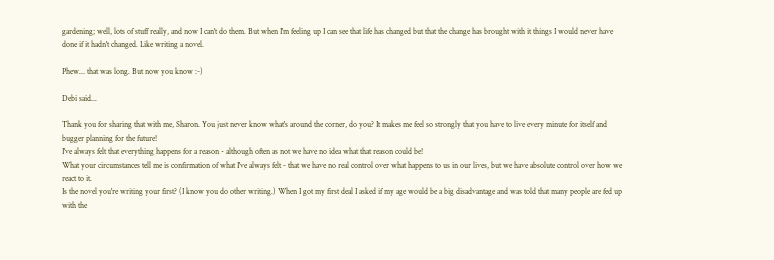gardening; well, lots of stuff really, and now I can't do them. But when I'm feeling up I can see that life has changed but that the change has brought with it things I would never have done if it hadn't changed. Like writing a novel.

Phew... that was long. But now you know :-)

Debi said...

Thank you for sharing that with me, Sharon. You just never know what's around the corner, do you? It makes me feel so strongly that you have to live every minute for itself and bugger planning for the future!
I've always felt that everything happens for a reason - although often as not we have no idea what that reason could be!
What your circumstances tell me is confirmation of what I've always felt - that we have no real control over what happens to us in our lives, but we have absolute control over how we react to it.
Is the novel you're writing your first? (I know you do other writing.) When I got my first deal I asked if my age would be a big disadvantage and was told that many people are fed up with the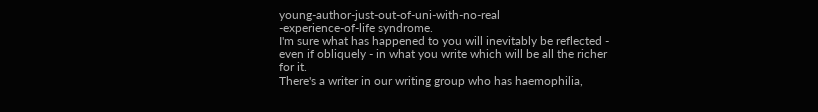young-author-just-out-of-uni-with-no-real
-experience-of-life syndrome.
I'm sure what has happened to you will inevitably be reflected - even if obliquely - in what you write which will be all the richer for it.
There's a writer in our writing group who has haemophilia,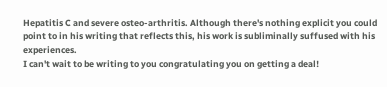Hepatitis C and severe osteo-arthritis. Although there's nothing explicit you could point to in his writing that reflects this, his work is subliminally suffused with his experiences.
I can't wait to be writing to you congratulating you on getting a deal!